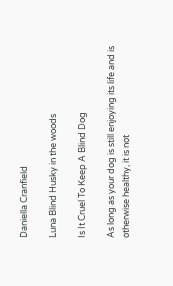Daniella Cranfield

Luna Blind Husky in the woods

Is It Cruel To Keep A Blind Dog

As long as your dog is still enjoying its life and is otherwise healthy, it is not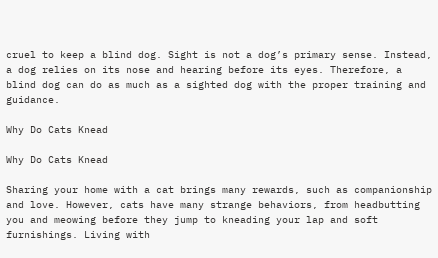cruel to keep a blind dog. Sight is not a dog’s primary sense. Instead, a dog relies on its nose and hearing before its eyes. Therefore, a blind dog can do as much as a sighted dog with the proper training and guidance.

Why Do Cats Knead

Why Do Cats Knead

Sharing your home with a cat brings many rewards, such as companionship and love. However, cats have many strange behaviors, from headbutting you and meowing before they jump to kneading your lap and soft furnishings. Living with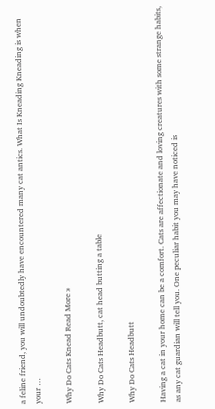a feline friend, you will undoubtedly have encountered many cat antics. What Is Kneading Kneading is when your …

Why Do Cats Knead Read More »

Why Do Cats Headbutt, cat head butting a table

Why Do Cats Headbutt

Having a cat in your home can be a comfort. Cats are affectionate and loving creatures with some strange habits, as any cat guardian will tell you. One peculiar habit you may have noticed is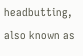headbutting, also known as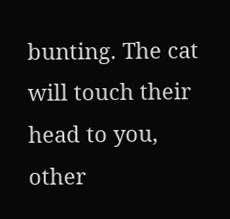bunting. The cat will touch their head to you, other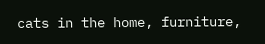cats in the home, furniture,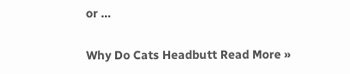or …

Why Do Cats Headbutt Read More »